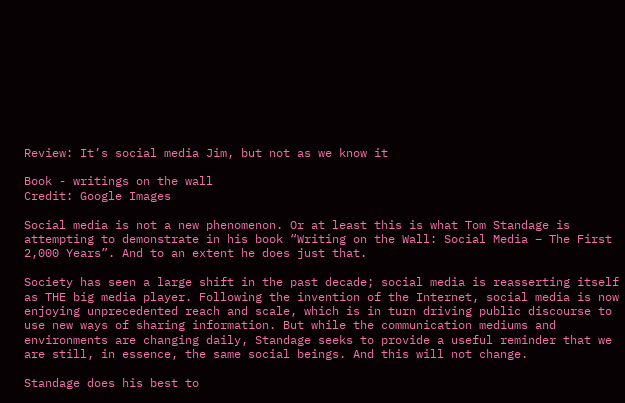Review: It’s social media Jim, but not as we know it

Book - writings on the wall
Credit: Google Images

Social media is not a new phenomenon. Or at least this is what Tom Standage is attempting to demonstrate in his book “Writing on the Wall: Social Media – The First 2,000 Years”. And to an extent he does just that.

Society has seen a large shift in the past decade; social media is reasserting itself as THE big media player. Following the invention of the Internet, social media is now enjoying unprecedented reach and scale, which is in turn driving public discourse to use new ways of sharing information. But while the communication mediums and environments are changing daily, Standage seeks to provide a useful reminder that we are still, in essence, the same social beings. And this will not change.

Standage does his best to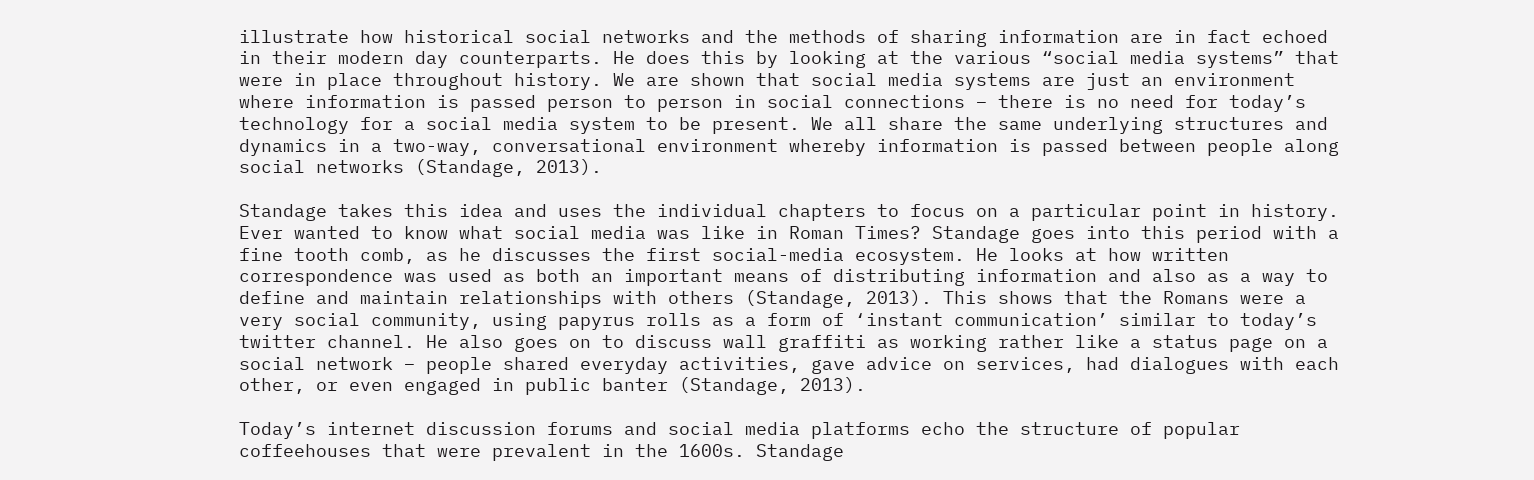illustrate how historical social networks and the methods of sharing information are in fact echoed in their modern day counterparts. He does this by looking at the various “social media systems” that were in place throughout history. We are shown that social media systems are just an environment where information is passed person to person in social connections – there is no need for today’s technology for a social media system to be present. We all share the same underlying structures and dynamics in a two-way, conversational environment whereby information is passed between people along social networks (Standage, 2013).

Standage takes this idea and uses the individual chapters to focus on a particular point in history. Ever wanted to know what social media was like in Roman Times? Standage goes into this period with a fine tooth comb, as he discusses the first social-media ecosystem. He looks at how written correspondence was used as both an important means of distributing information and also as a way to define and maintain relationships with others (Standage, 2013). This shows that the Romans were a very social community, using papyrus rolls as a form of ‘instant communication’ similar to today’s twitter channel. He also goes on to discuss wall graffiti as working rather like a status page on a social network – people shared everyday activities, gave advice on services, had dialogues with each other, or even engaged in public banter (Standage, 2013).

Today’s internet discussion forums and social media platforms echo the structure of popular coffeehouses that were prevalent in the 1600s. Standage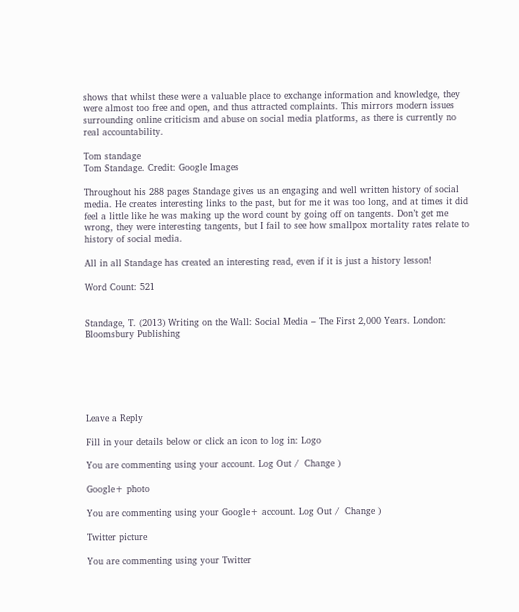shows that whilst these were a valuable place to exchange information and knowledge, they were almost too free and open, and thus attracted complaints. This mirrors modern issues surrounding online criticism and abuse on social media platforms, as there is currently no real accountability.

Tom standage
Tom Standage. Credit: Google Images

Throughout his 288 pages Standage gives us an engaging and well written history of social media. He creates interesting links to the past, but for me it was too long, and at times it did feel a little like he was making up the word count by going off on tangents. Don’t get me wrong, they were interesting tangents, but I fail to see how smallpox mortality rates relate to history of social media.

All in all Standage has created an interesting read, even if it is just a history lesson!

Word Count: 521


Standage, T. (2013) Writing on the Wall: Social Media – The First 2,000 Years. London: Bloomsbury Publishing






Leave a Reply

Fill in your details below or click an icon to log in: Logo

You are commenting using your account. Log Out /  Change )

Google+ photo

You are commenting using your Google+ account. Log Out /  Change )

Twitter picture

You are commenting using your Twitter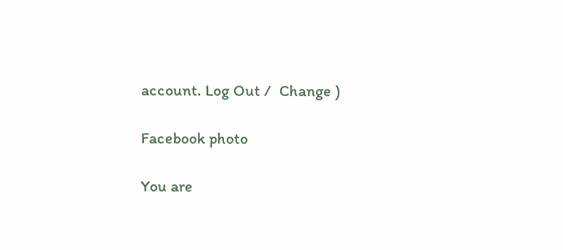account. Log Out /  Change )

Facebook photo

You are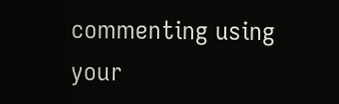commenting using your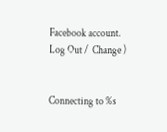Facebook account. Log Out /  Change )


Connecting to %s